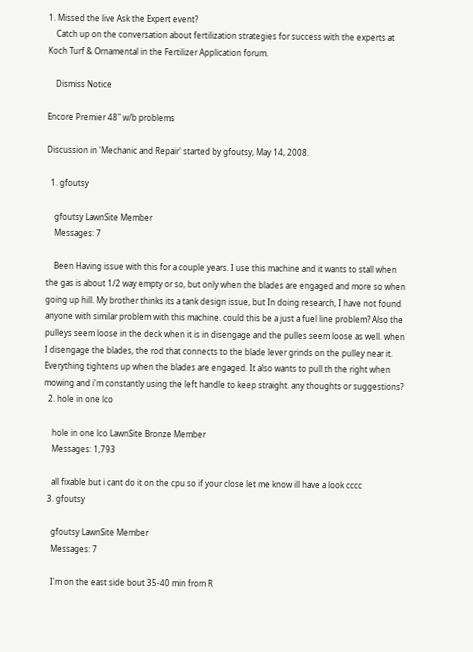1. Missed the live Ask the Expert event?
    Catch up on the conversation about fertilization strategies for success with the experts at Koch Turf & Ornamental in the Fertilizer Application forum.

    Dismiss Notice

Encore Premier 48" w/b problems

Discussion in 'Mechanic and Repair' started by gfoutsy, May 14, 2008.

  1. gfoutsy

    gfoutsy LawnSite Member
    Messages: 7

    Been Having issue with this for a couple years. I use this machine and it wants to stall when the gas is about 1/2 way empty or so, but only when the blades are engaged and more so when going up hill. My brother thinks its a tank design issue, but In doing research, I have not found anyone with similar problem with this machine. could this be a just a fuel line problem? Also the pulleys seem loose in the deck when it is in disengage and the pulles seem loose as well. when I disengage the blades, the rod that connects to the blade lever grinds on the pulley near it. Everything tightens up when the blades are engaged. It also wants to pull th the right when mowing and i'm constantly using the left handle to keep straight. any thoughts or suggestions?
  2. hole in one lco

    hole in one lco LawnSite Bronze Member
    Messages: 1,793

    all fixable but i cant do it on the cpu so if your close let me know ill have a look cccc
  3. gfoutsy

    gfoutsy LawnSite Member
    Messages: 7

    I'm on the east side bout 35-40 min from R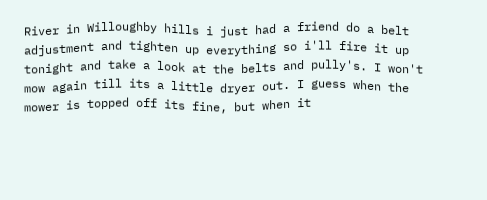River in Willoughby hills i just had a friend do a belt adjustment and tighten up everything so i'll fire it up tonight and take a look at the belts and pully's. I won't mow again till its a little dryer out. I guess when the mower is topped off its fine, but when it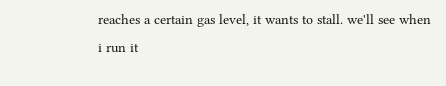reaches a certain gas level, it wants to stall. we'll see when i run it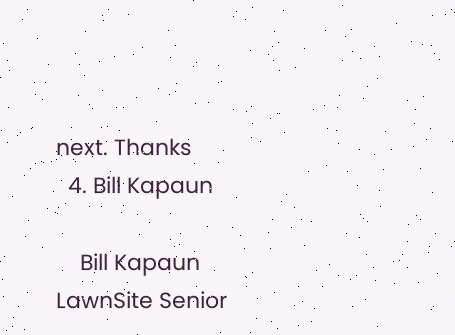next. Thanks
  4. Bill Kapaun

    Bill Kapaun LawnSite Senior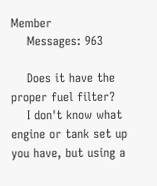Member
    Messages: 963

    Does it have the proper fuel filter?
    I don't know what engine or tank set up you have, but using a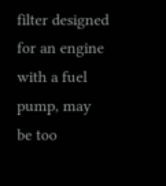filter designed for an engine with a fuel pump, may be too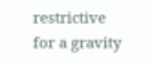restrictive for a gravity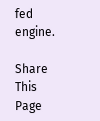fed engine.

Share This Page